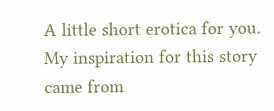A little short erotica for you.  My inspiration for this story came from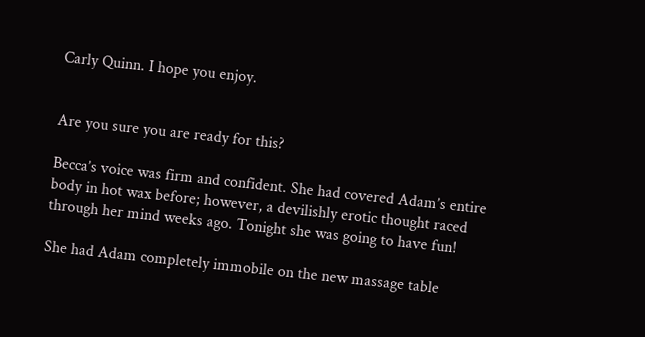Carly Quinn. I hope you enjoy.


Are you sure you are ready for this?

Becca’s voice was firm and confident. She had covered Adam’s entire body in hot wax before; however, a devilishly erotic thought raced through her mind weeks ago. Tonight she was going to have fun!

She had Adam completely immobile on the new massage table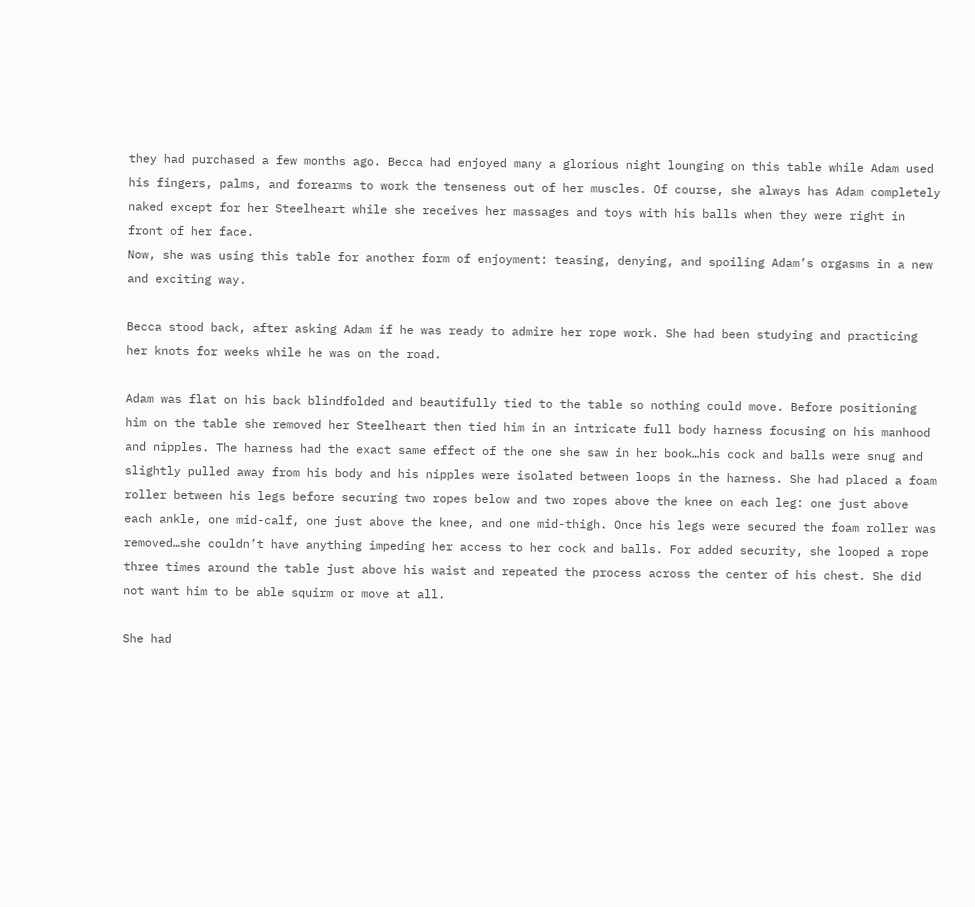they had purchased a few months ago. Becca had enjoyed many a glorious night lounging on this table while Adam used his fingers, palms, and forearms to work the tenseness out of her muscles. Of course, she always has Adam completely naked except for her Steelheart while she receives her massages and toys with his balls when they were right in front of her face.
Now, she was using this table for another form of enjoyment: teasing, denying, and spoiling Adam’s orgasms in a new and exciting way.

Becca stood back, after asking Adam if he was ready to admire her rope work. She had been studying and practicing her knots for weeks while he was on the road.

Adam was flat on his back blindfolded and beautifully tied to the table so nothing could move. Before positioning him on the table she removed her Steelheart then tied him in an intricate full body harness focusing on his manhood and nipples. The harness had the exact same effect of the one she saw in her book…his cock and balls were snug and slightly pulled away from his body and his nipples were isolated between loops in the harness. She had placed a foam roller between his legs before securing two ropes below and two ropes above the knee on each leg: one just above each ankle, one mid-calf, one just above the knee, and one mid-thigh. Once his legs were secured the foam roller was removed…she couldn’t have anything impeding her access to her cock and balls. For added security, she looped a rope three times around the table just above his waist and repeated the process across the center of his chest. She did not want him to be able squirm or move at all.

She had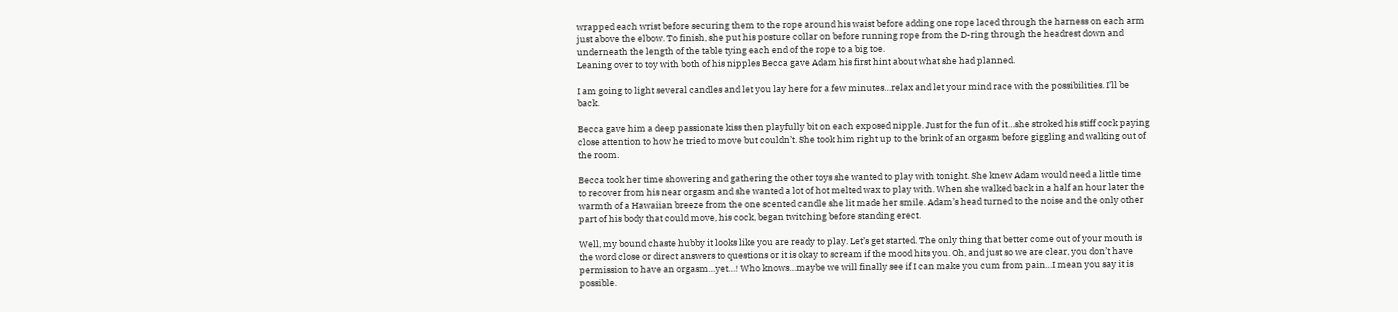wrapped each wrist before securing them to the rope around his waist before adding one rope laced through the harness on each arm just above the elbow. To finish, she put his posture collar on before running rope from the D-ring through the headrest down and underneath the length of the table tying each end of the rope to a big toe.
Leaning over to toy with both of his nipples Becca gave Adam his first hint about what she had planned.

I am going to light several candles and let you lay here for a few minutes…relax and let your mind race with the possibilities. I’ll be back.

Becca gave him a deep passionate kiss then playfully bit on each exposed nipple. Just for the fun of it…she stroked his stiff cock paying close attention to how he tried to move but couldn’t. She took him right up to the brink of an orgasm before giggling and walking out of the room.

Becca took her time showering and gathering the other toys she wanted to play with tonight. She knew Adam would need a little time to recover from his near orgasm and she wanted a lot of hot melted wax to play with. When she walked back in a half an hour later the warmth of a Hawaiian breeze from the one scented candle she lit made her smile. Adam’s head turned to the noise and the only other part of his body that could move, his cock, began twitching before standing erect.

Well, my bound chaste hubby it looks like you are ready to play. Let’s get started. The only thing that better come out of your mouth is the word close or direct answers to questions or it is okay to scream if the mood hits you. Oh, and just so we are clear, you don’t have permission to have an orgasm…yet…! Who knows…maybe we will finally see if I can make you cum from pain…I mean you say it is possible.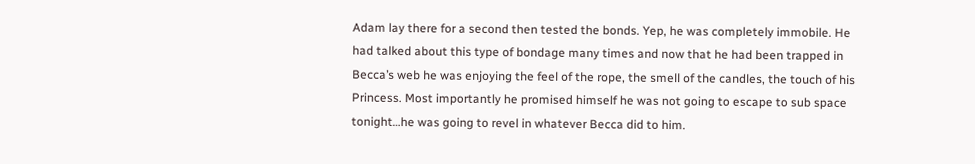Adam lay there for a second then tested the bonds. Yep, he was completely immobile. He had talked about this type of bondage many times and now that he had been trapped in Becca’s web he was enjoying the feel of the rope, the smell of the candles, the touch of his Princess. Most importantly he promised himself he was not going to escape to sub space tonight…he was going to revel in whatever Becca did to him.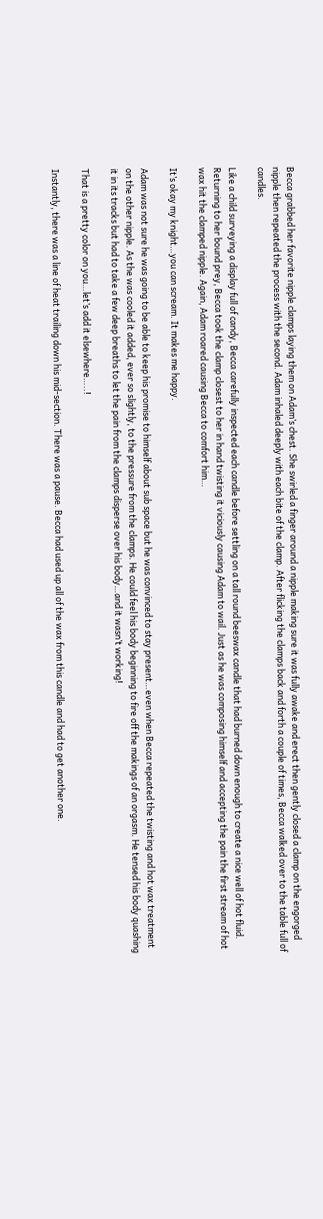Becca grabbed her favorite nipple clamps laying them on Adam’s chest. She swirled a finger around a nipple making sure it was fully awake and erect then gently closed a clamp on the engorged nipple then repeated the process with the second. Adam inhaled deeply with each bite of the clamp. After flicking the clamps back and forth a couple of times, Becca walked over to the table full of candles.

Like a child surveying a display full of candy, Becca carefully inspected each candle before settling on a tall round beeswax candle that had burned down enough to create a nice well of hot fluid. Returning to her bound prey, Becca took the clamp closest to her in hand twisting it viciously causing Adam to wail. Just as he was composing himself and accepting the pain the first stream of hot wax hit the clamped nipple. Again, Adam roared causing Becca to comfort him…

It’s okay my knight…you can scream. It makes me happy.

Adam was not sure he was going to be able to keep his promise to himself about sub space but he was convinced to stay present…even when Becca repeated the twisting and hot wax treatment on the other nipple. As the was cooled it added, ever so slightly, to the pressure from the clamps. He could feel his body beginning to fire off the makings of an orgasm. He tensed his body quashing it in its tracks but had to take a few deep breaths to let the pain from the clamps disperse over his body…and it wasn’t working!

That is a pretty color on you…let’s add it elsewhere…..!

Instantly, there was a line of heat trailing down his mid-section. There was a pause. Becca had used up all of the wax from this candle and had to get another one.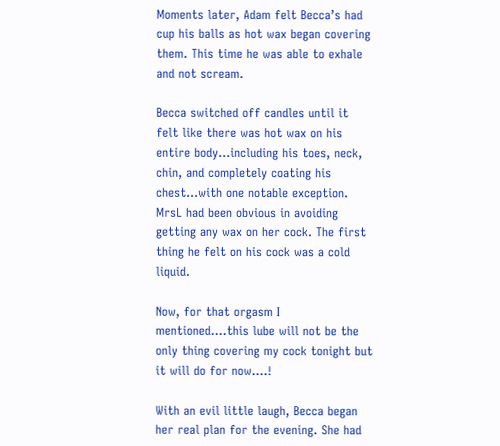Moments later, Adam felt Becca’s had cup his balls as hot wax began covering them. This time he was able to exhale and not scream.

Becca switched off candles until it felt like there was hot wax on his entire body…including his toes, neck, chin, and completely coating his chest…with one notable exception. MrsL had been obvious in avoiding getting any wax on her cock. The first thing he felt on his cock was a cold liquid.

Now, for that orgasm I mentioned….this lube will not be the only thing covering my cock tonight but it will do for now….!

With an evil little laugh, Becca began her real plan for the evening. She had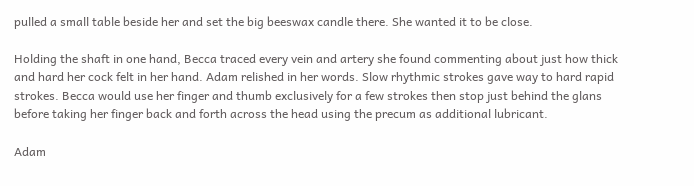pulled a small table beside her and set the big beeswax candle there. She wanted it to be close.

Holding the shaft in one hand, Becca traced every vein and artery she found commenting about just how thick and hard her cock felt in her hand. Adam relished in her words. Slow rhythmic strokes gave way to hard rapid strokes. Becca would use her finger and thumb exclusively for a few strokes then stop just behind the glans before taking her finger back and forth across the head using the precum as additional lubricant.

Adam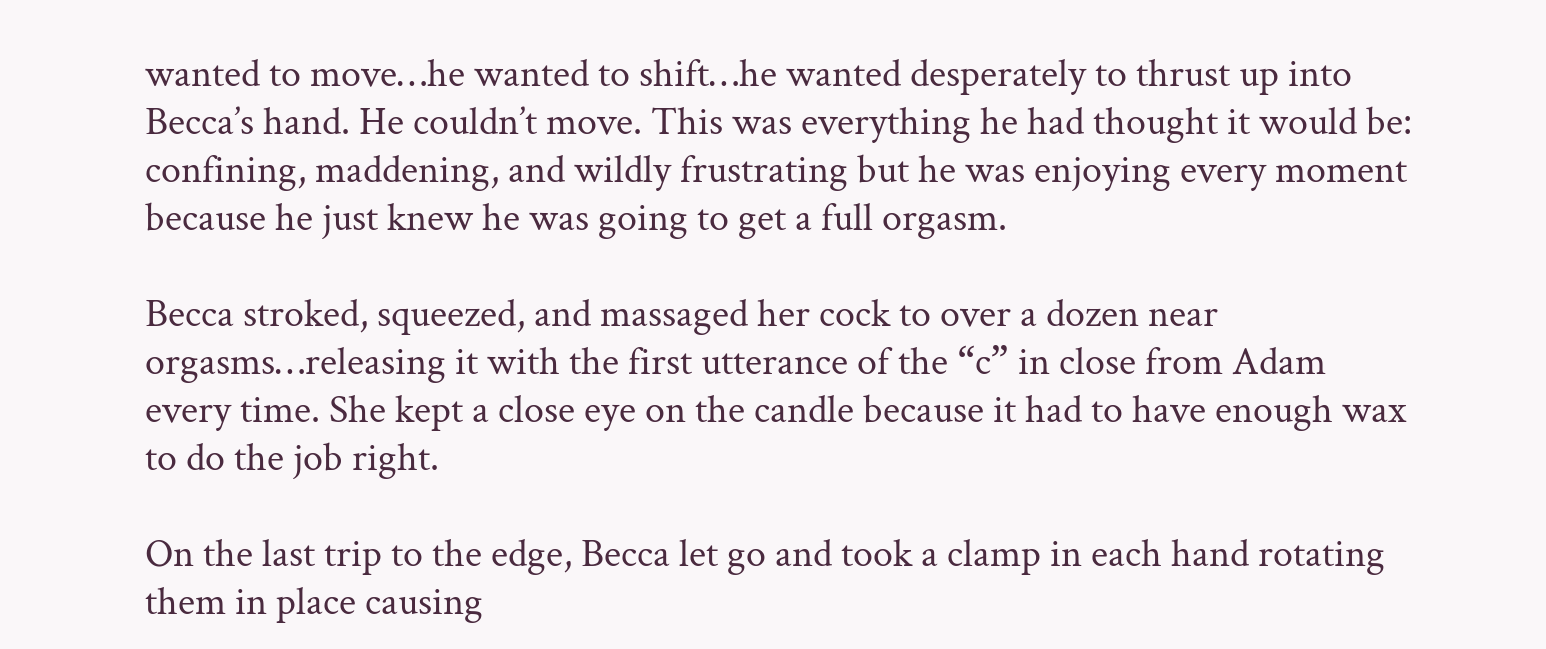wanted to move…he wanted to shift…he wanted desperately to thrust up into Becca’s hand. He couldn’t move. This was everything he had thought it would be: confining, maddening, and wildly frustrating but he was enjoying every moment because he just knew he was going to get a full orgasm.

Becca stroked, squeezed, and massaged her cock to over a dozen near orgasms…releasing it with the first utterance of the “c” in close from Adam every time. She kept a close eye on the candle because it had to have enough wax to do the job right.

On the last trip to the edge, Becca let go and took a clamp in each hand rotating them in place causing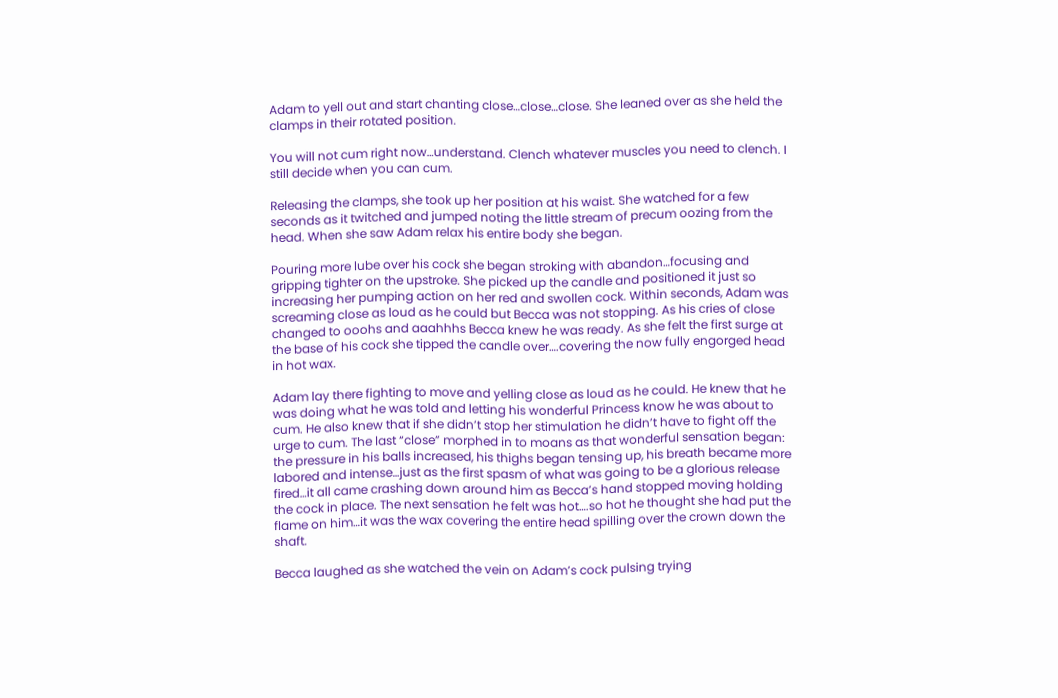Adam to yell out and start chanting close…close…close. She leaned over as she held the clamps in their rotated position.

You will not cum right now…understand. Clench whatever muscles you need to clench. I still decide when you can cum.

Releasing the clamps, she took up her position at his waist. She watched for a few seconds as it twitched and jumped noting the little stream of precum oozing from the head. When she saw Adam relax his entire body she began.

Pouring more lube over his cock she began stroking with abandon…focusing and gripping tighter on the upstroke. She picked up the candle and positioned it just so increasing her pumping action on her red and swollen cock. Within seconds, Adam was screaming close as loud as he could but Becca was not stopping. As his cries of close changed to ooohs and aaahhhs Becca knew he was ready. As she felt the first surge at the base of his cock she tipped the candle over….covering the now fully engorged head in hot wax.

Adam lay there fighting to move and yelling close as loud as he could. He knew that he was doing what he was told and letting his wonderful Princess know he was about to cum. He also knew that if she didn’t stop her stimulation he didn’t have to fight off the urge to cum. The last “close” morphed in to moans as that wonderful sensation began: the pressure in his balls increased, his thighs began tensing up, his breath became more labored and intense…just as the first spasm of what was going to be a glorious release fired…it all came crashing down around him as Becca’s hand stopped moving holding the cock in place. The next sensation he felt was hot….so hot he thought she had put the flame on him…it was the wax covering the entire head spilling over the crown down the shaft.

Becca laughed as she watched the vein on Adam’s cock pulsing trying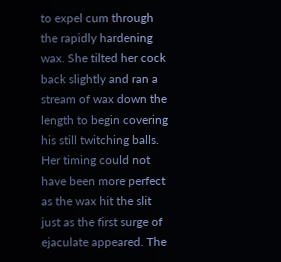to expel cum through the rapidly hardening wax. She tilted her cock back slightly and ran a stream of wax down the length to begin covering his still twitching balls.  Her timing could not have been more perfect as the wax hit the slit just as the first surge of ejaculate appeared. The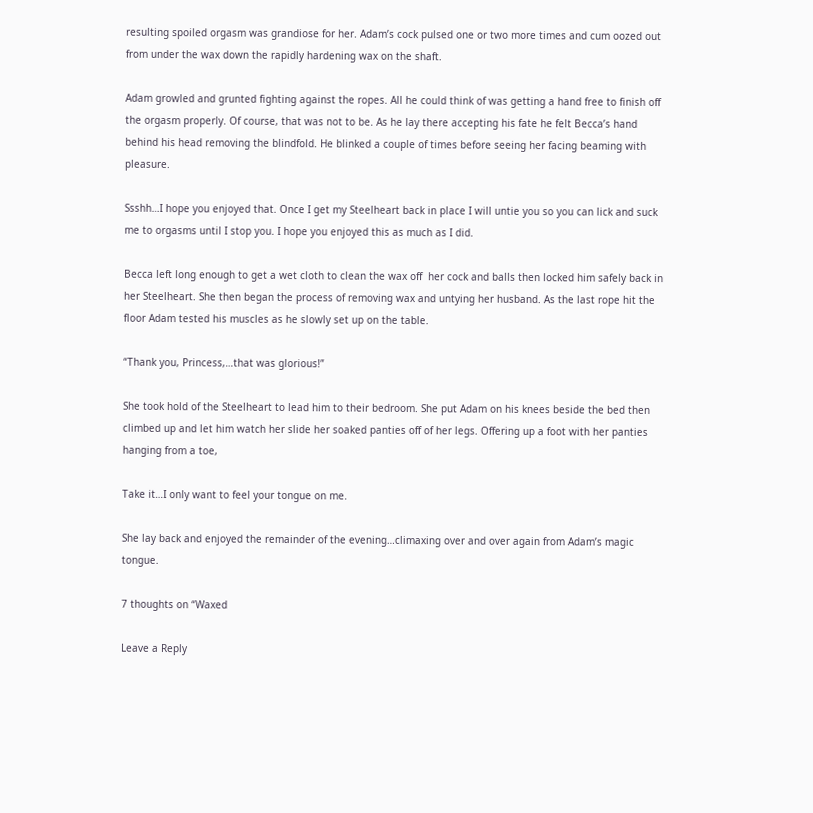resulting spoiled orgasm was grandiose for her. Adam’s cock pulsed one or two more times and cum oozed out from under the wax down the rapidly hardening wax on the shaft.

Adam growled and grunted fighting against the ropes. All he could think of was getting a hand free to finish off the orgasm properly. Of course, that was not to be. As he lay there accepting his fate he felt Becca’s hand behind his head removing the blindfold. He blinked a couple of times before seeing her facing beaming with pleasure.

Ssshh…I hope you enjoyed that. Once I get my Steelheart back in place I will untie you so you can lick and suck me to orgasms until I stop you. I hope you enjoyed this as much as I did.

Becca left long enough to get a wet cloth to clean the wax off  her cock and balls then locked him safely back in her Steelheart. She then began the process of removing wax and untying her husband. As the last rope hit the floor Adam tested his muscles as he slowly set up on the table.

“Thank you, Princess,…that was glorious!”

She took hold of the Steelheart to lead him to their bedroom. She put Adam on his knees beside the bed then climbed up and let him watch her slide her soaked panties off of her legs. Offering up a foot with her panties hanging from a toe,

Take it…I only want to feel your tongue on me.

She lay back and enjoyed the remainder of the evening…climaxing over and over again from Adam’s magic tongue.

7 thoughts on “Waxed

Leave a Reply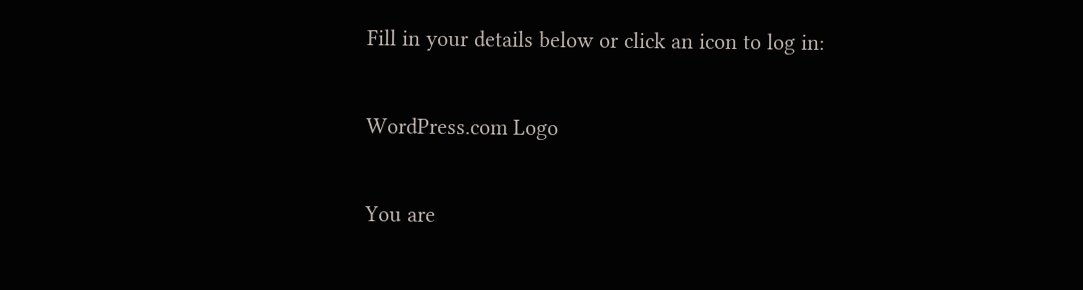Fill in your details below or click an icon to log in:

WordPress.com Logo

You are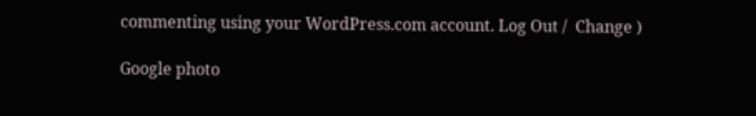commenting using your WordPress.com account. Log Out /  Change )

Google photo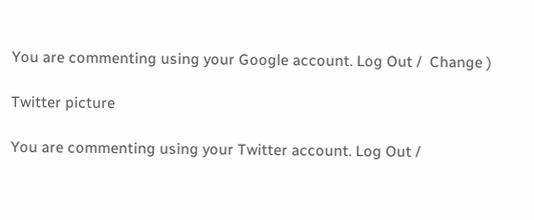You are commenting using your Google account. Log Out /  Change )

Twitter picture

You are commenting using your Twitter account. Log Out /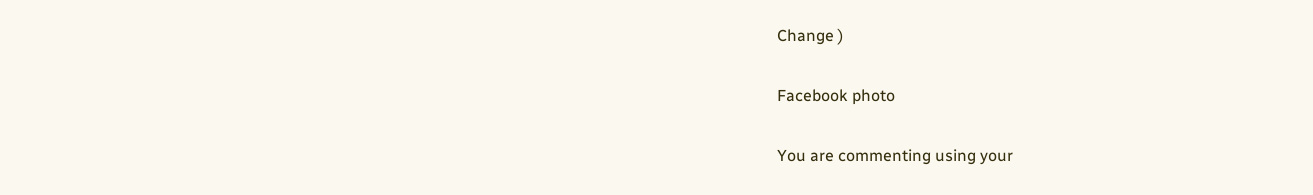Change )

Facebook photo

You are commenting using your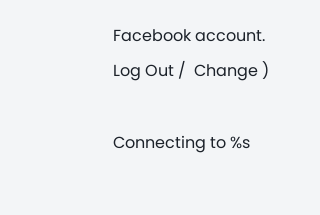Facebook account. Log Out /  Change )

Connecting to %s